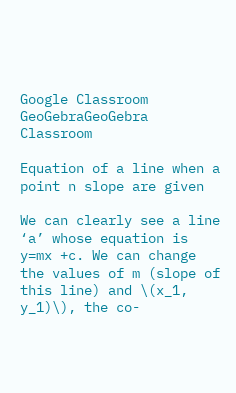Google Classroom
GeoGebraGeoGebra Classroom

Equation of a line when a point n slope are given

We can clearly see a line ‘a’ whose equation is y=mx +c. We can change the values of m (slope of this line) and \(x_1, y_1)\), the co-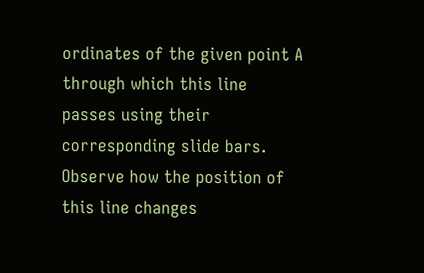ordinates of the given point A through which this line passes using their corresponding slide bars. Observe how the position of this line changes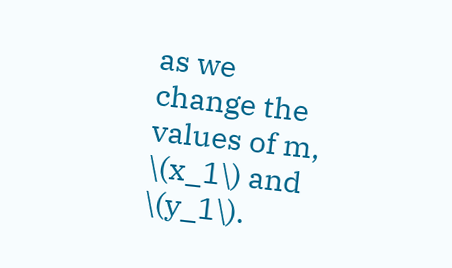as we change the values of m, \(x_1\) and \(y_1\).